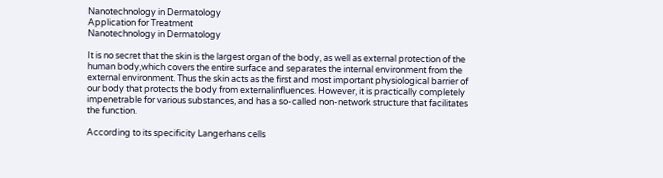Nanotechnology in Dermatology
Application for Treatment
Nanotechnology in Dermatology

It is no secret that the skin is the largest organ of the body, as well as external protection of the human body,which covers the entire surface and separates the internal environment from the external environment. Thus the skin acts as the first and most important physiological barrier of our body that protects the body from externalinfluences. However, it is practically completely impenetrable for various substances, and has a so-called non-network structure that facilitates the function.

According to its specificity Langerhans cells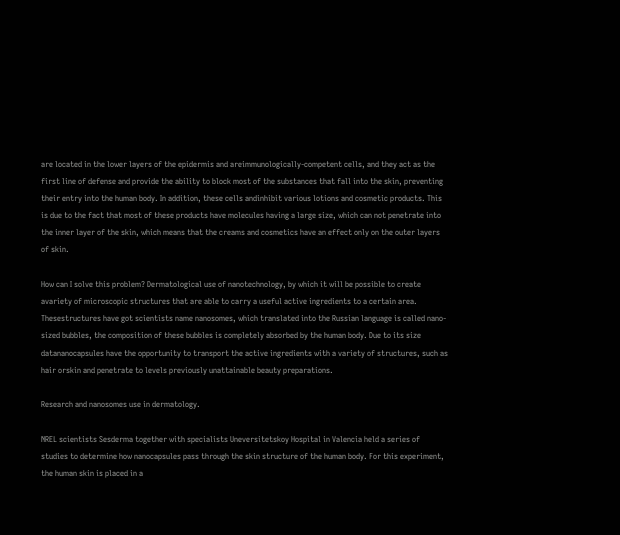are located in the lower layers of the epidermis and areimmunologically-competent cells, and they act as the first line of defense and provide the ability to block most of the substances that fall into the skin, preventing their entry into the human body. In addition, these cells andinhibit various lotions and cosmetic products. This is due to the fact that most of these products have molecules having a large size, which can not penetrate into the inner layer of the skin, which means that the creams and cosmetics have an effect only on the outer layers of skin.

How can I solve this problem? Dermatological use of nanotechnology, by which it will be possible to create avariety of microscopic structures that are able to carry a useful active ingredients to a certain area. Thesestructures have got scientists name nanosomes, which translated into the Russian language is called nano-sized bubbles, the composition of these bubbles is completely absorbed by the human body. Due to its size datananocapsules have the opportunity to transport the active ingredients with a variety of structures, such as hair orskin and penetrate to levels previously unattainable beauty preparations.

Research and nanosomes use in dermatology.

NREL scientists Sesderma together with specialists Uneversitetskoy Hospital in Valencia held a series of studies to determine how nanocapsules pass through the skin structure of the human body. For this experiment, the human skin is placed in a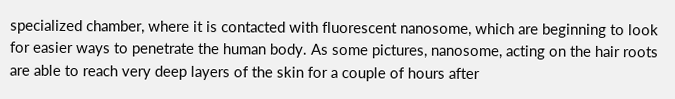specialized chamber, where it is contacted with fluorescent nanosome, which are beginning to look for easier ways to penetrate the human body. As some pictures, nanosome, acting on the hair roots are able to reach very deep layers of the skin for a couple of hours after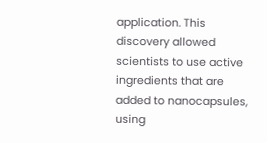application. This discovery allowed scientists to use active ingredients that are added to nanocapsules, using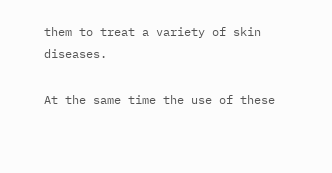them to treat a variety of skin diseases.

At the same time the use of these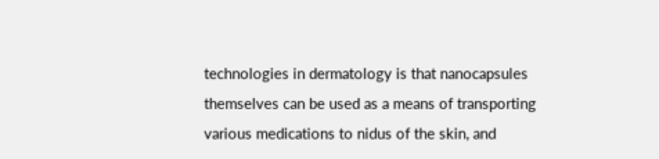technologies in dermatology is that nanocapsules themselves can be used as a means of transporting various medications to nidus of the skin, and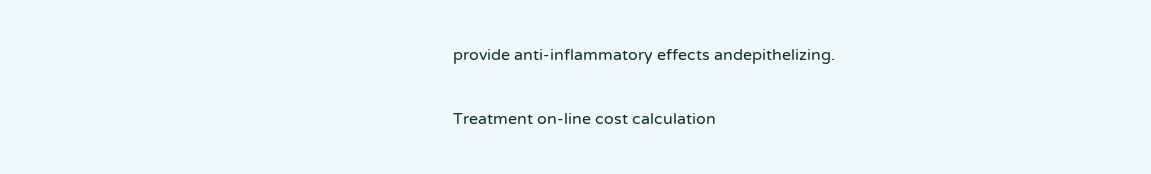provide anti-inflammatory effects andepithelizing.

Treatment on-line cost calculation